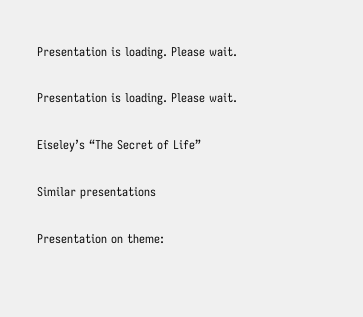Presentation is loading. Please wait.

Presentation is loading. Please wait.

Eiseley’s “The Secret of Life”

Similar presentations

Presentation on theme: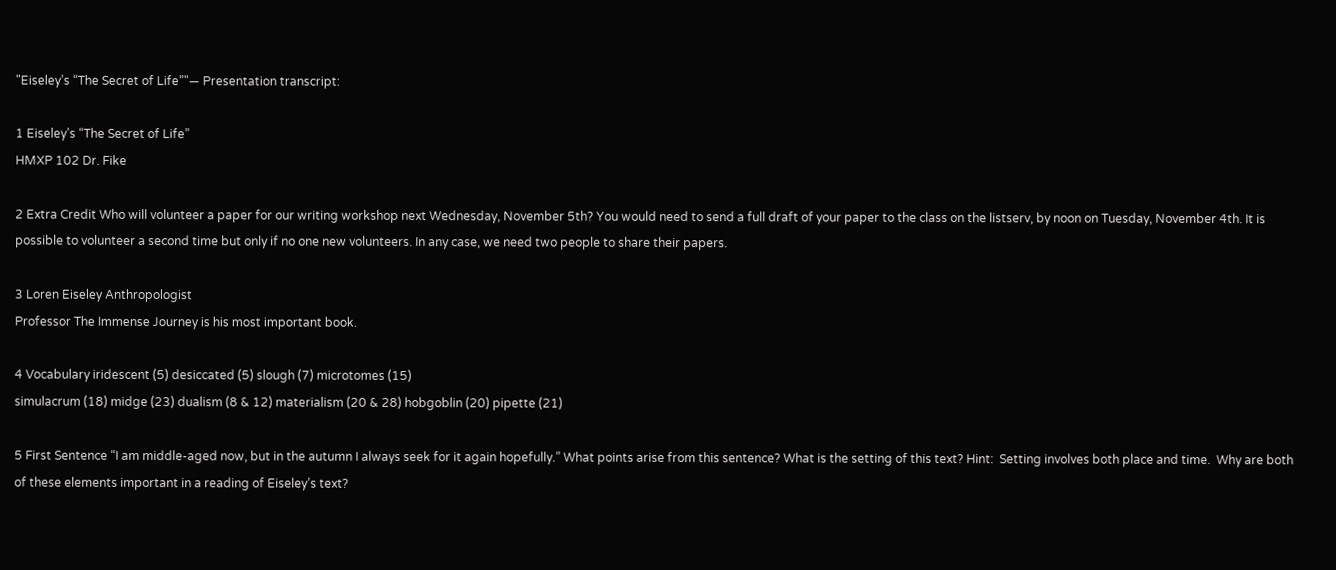"Eiseley’s “The Secret of Life”"— Presentation transcript:

1 Eiseley’s “The Secret of Life”
HMXP 102 Dr. Fike

2 Extra Credit Who will volunteer a paper for our writing workshop next Wednesday, November 5th? You would need to send a full draft of your paper to the class on the listserv, by noon on Tuesday, November 4th. It is possible to volunteer a second time but only if no one new volunteers. In any case, we need two people to share their papers.

3 Loren Eiseley Anthropologist
Professor The Immense Journey is his most important book.

4 Vocabulary iridescent (5) desiccated (5) slough (7) microtomes (15)
simulacrum (18) midge (23) dualism (8 & 12) materialism (20 & 28) hobgoblin (20) pipette (21)

5 First Sentence “I am middle-aged now, but in the autumn I always seek for it again hopefully.” What points arise from this sentence? What is the setting of this text? Hint:  Setting involves both place and time.  Why are both of these elements important in a reading of Eiseley’s text?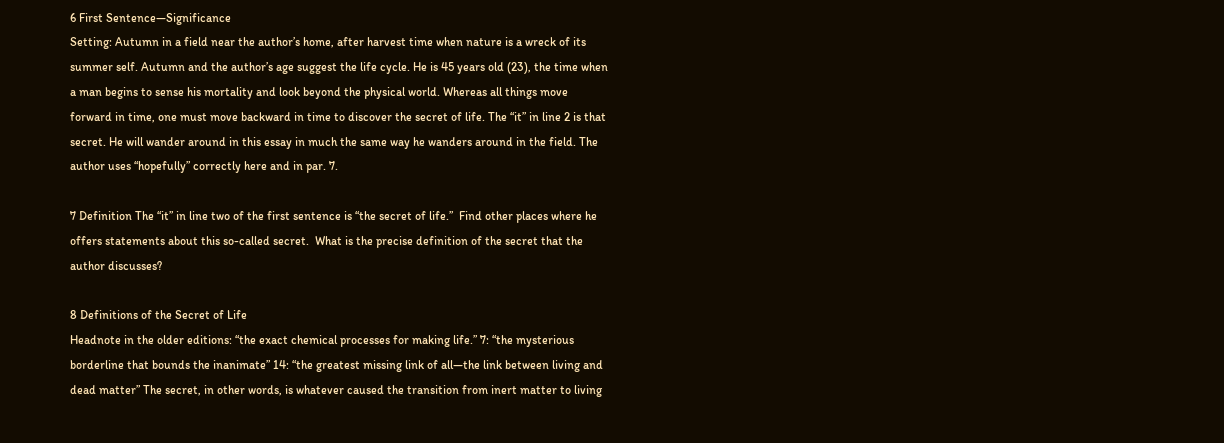6 First Sentence—Significance
Setting: Autumn in a field near the author’s home, after harvest time when nature is a wreck of its summer self. Autumn and the author’s age suggest the life cycle. He is 45 years old (23), the time when a man begins to sense his mortality and look beyond the physical world. Whereas all things move forward in time, one must move backward in time to discover the secret of life. The “it” in line 2 is that secret. He will wander around in this essay in much the same way he wanders around in the field. The author uses “hopefully” correctly here and in par. 7.

7 Definition The “it” in line two of the first sentence is “the secret of life.”  Find other places where he offers statements about this so-called secret.  What is the precise definition of the secret that the author discusses?

8 Definitions of the Secret of Life
Headnote in the older editions: “the exact chemical processes for making life.” 7: “the mysterious borderline that bounds the inanimate” 14: “the greatest missing link of all—the link between living and dead matter” The secret, in other words, is whatever caused the transition from inert matter to living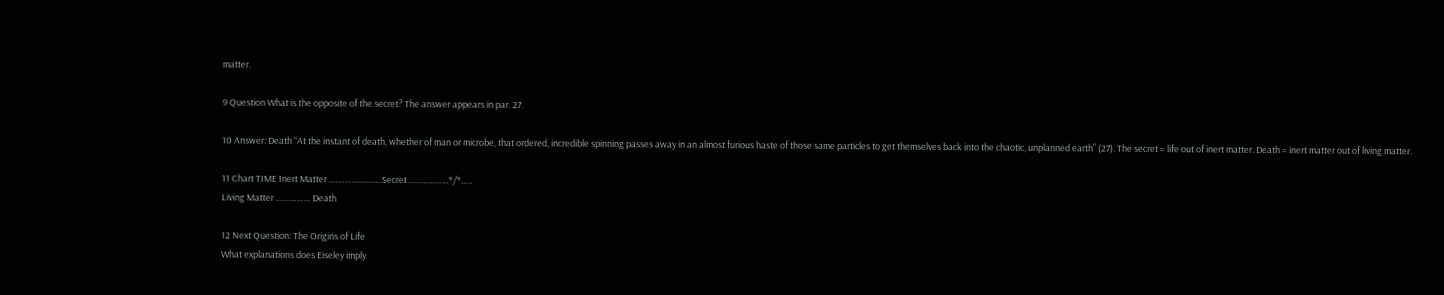matter.

9 Question What is the opposite of the secret? The answer appears in par. 27.

10 Answer: Death “At the instant of death, whether of man or microbe, that ordered, incredible spinning passes away in an almost furious haste of those same particles to get themselves back into the chaotic, unplanned earth” (27). The secret = life out of inert matter. Death = inert matter out of living matter.

11 Chart TIME Inert Matter .………………….Secret………………*/*…..
Living Matter …………… Death

12 Next Question: The Origins of Life
What explanations does Eiseley imply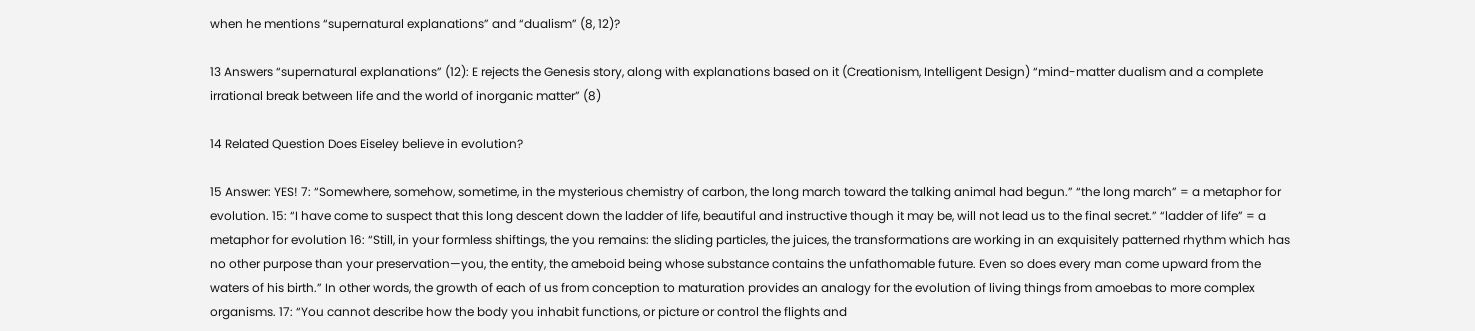when he mentions “supernatural explanations” and “dualism” (8, 12)?

13 Answers “supernatural explanations” (12): E rejects the Genesis story, along with explanations based on it (Creationism, Intelligent Design) “mind-matter dualism and a complete irrational break between life and the world of inorganic matter” (8)

14 Related Question Does Eiseley believe in evolution?

15 Answer: YES! 7: “Somewhere, somehow, sometime, in the mysterious chemistry of carbon, the long march toward the talking animal had begun.” “the long march” = a metaphor for evolution. 15: “I have come to suspect that this long descent down the ladder of life, beautiful and instructive though it may be, will not lead us to the final secret.” “ladder of life” = a metaphor for evolution 16: “Still, in your formless shiftings, the you remains: the sliding particles, the juices, the transformations are working in an exquisitely patterned rhythm which has no other purpose than your preservation—you, the entity, the ameboid being whose substance contains the unfathomable future. Even so does every man come upward from the waters of his birth.” In other words, the growth of each of us from conception to maturation provides an analogy for the evolution of living things from amoebas to more complex organisms. 17: “You cannot describe how the body you inhabit functions, or picture or control the flights and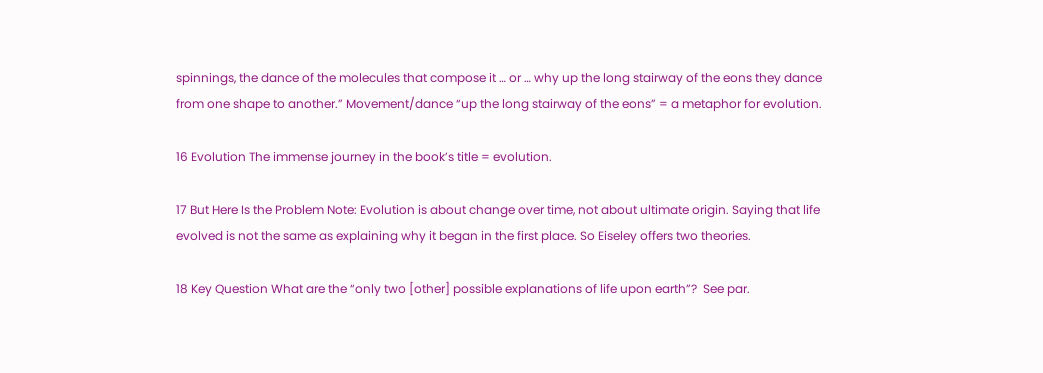spinnings, the dance of the molecules that compose it … or … why up the long stairway of the eons they dance from one shape to another.” Movement/dance “up the long stairway of the eons” = a metaphor for evolution.

16 Evolution The immense journey in the book’s title = evolution.

17 But Here Is the Problem Note: Evolution is about change over time, not about ultimate origin. Saying that life evolved is not the same as explaining why it began in the first place. So Eiseley offers two theories.

18 Key Question What are the “only two [other] possible explanations of life upon earth”?  See par.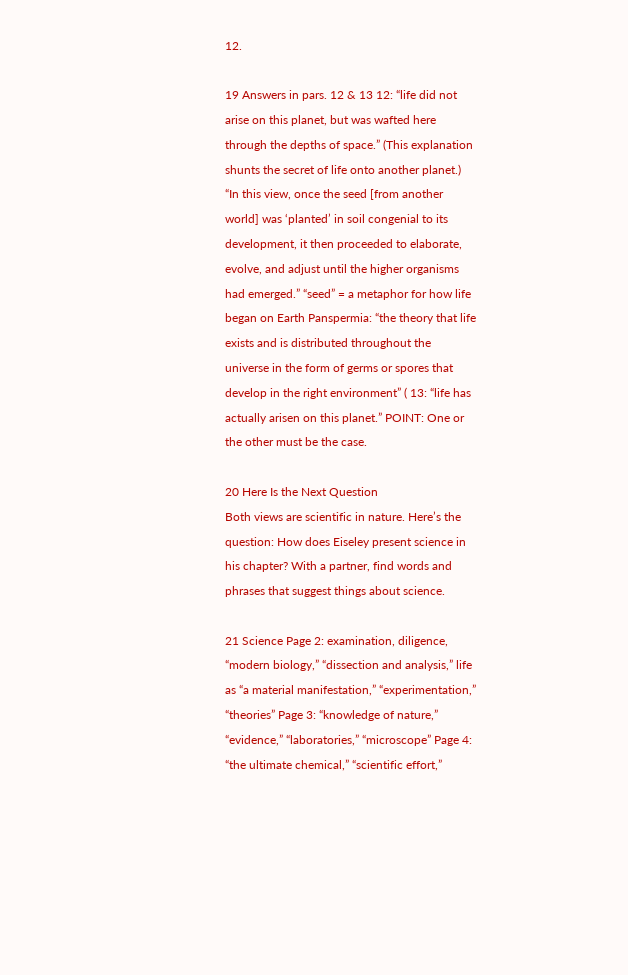12.

19 Answers in pars. 12 & 13 12: “life did not arise on this planet, but was wafted here through the depths of space.” (This explanation shunts the secret of life onto another planet.) “In this view, once the seed [from another world] was ‘planted’ in soil congenial to its development, it then proceeded to elaborate, evolve, and adjust until the higher organisms had emerged.” “seed” = a metaphor for how life began on Earth Panspermia: “the theory that life exists and is distributed throughout the universe in the form of germs or spores that develop in the right environment” ( 13: “life has actually arisen on this planet.” POINT: One or the other must be the case.

20 Here Is the Next Question
Both views are scientific in nature. Here’s the question: How does Eiseley present science in his chapter? With a partner, find words and phrases that suggest things about science.

21 Science Page 2: examination, diligence, “modern biology,” “dissection and analysis,” life as “a material manifestation,” “experimentation,” “theories” Page 3: “knowledge of nature,” “evidence,” “laboratories,” “microscope” Page 4: “the ultimate chemical,” “scientific effort,”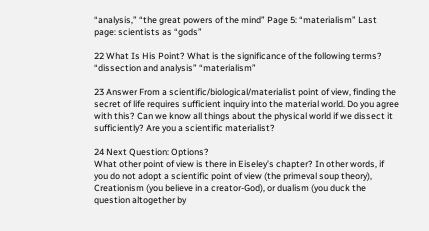“analysis,” “the great powers of the mind” Page 5: “materialism” Last page: scientists as “gods”

22 What Is His Point? What is the significance of the following terms?
“dissection and analysis” “materialism”

23 Answer From a scientific/biological/materialist point of view, finding the secret of life requires sufficient inquiry into the material world. Do you agree with this? Can we know all things about the physical world if we dissect it sufficiently? Are you a scientific materialist?

24 Next Question: Options?
What other point of view is there in Eiseley’s chapter? In other words, if you do not adopt a scientific point of view (the primeval soup theory), Creationism (you believe in a creator-God), or dualism (you duck the question altogether by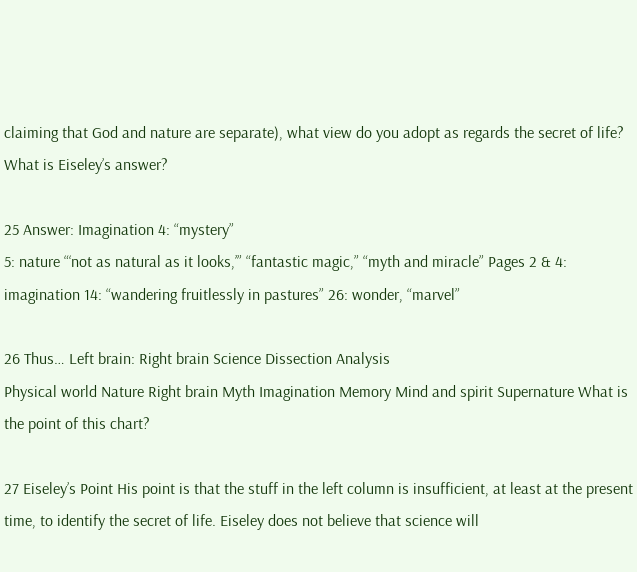claiming that God and nature are separate), what view do you adopt as regards the secret of life? What is Eiseley’s answer?

25 Answer: Imagination 4: “mystery”
5: nature “‘not as natural as it looks,’” “fantastic magic,” “myth and miracle” Pages 2 & 4: imagination 14: “wandering fruitlessly in pastures” 26: wonder, “marvel”

26 Thus… Left brain: Right brain Science Dissection Analysis
Physical world Nature Right brain Myth Imagination Memory Mind and spirit Supernature What is the point of this chart?

27 Eiseley’s Point His point is that the stuff in the left column is insufficient, at least at the present time, to identify the secret of life. Eiseley does not believe that science will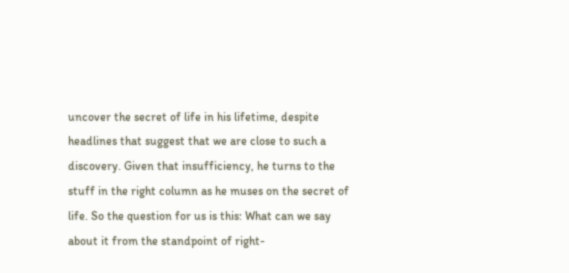uncover the secret of life in his lifetime, despite headlines that suggest that we are close to such a discovery. Given that insufficiency, he turns to the stuff in the right column as he muses on the secret of life. So the question for us is this: What can we say about it from the standpoint of right-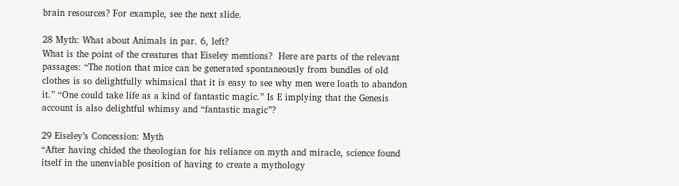brain resources? For example, see the next slide.

28 Myth: What about Animals in par. 6, left?
What is the point of the creatures that Eiseley mentions?  Here are parts of the relevant passages: “The notion that mice can be generated spontaneously from bundles of old clothes is so delightfully whimsical that it is easy to see why men were loath to abandon it.” “One could take life as a kind of fantastic magic.” Is E implying that the Genesis account is also delightful whimsy and “fantastic magic”?

29 Eiseley’s Concession: Myth
“After having chided the theologian for his reliance on myth and miracle, science found itself in the unenviable position of having to create a mythology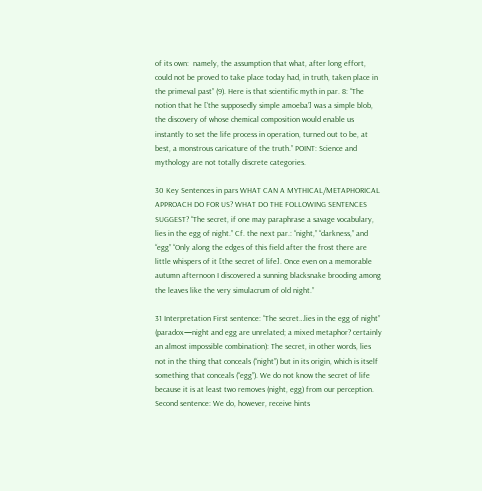of its own:  namely, the assumption that what, after long effort, could not be proved to take place today had, in truth, taken place in the primeval past” (9). Here is that scientific myth in par. 8: “The notion that he [‘the supposedly simple amoeba’] was a simple blob, the discovery of whose chemical composition would enable us instantly to set the life process in operation, turned out to be, at best, a monstrous caricature of the truth.” POINT: Science and mythology are not totally discrete categories.

30 Key Sentences in pars WHAT CAN A MYTHICAL/METAPHORICAL APPROACH DO FOR US? WHAT DO THE FOLLOWING SENTENCES SUGGEST? “The secret, if one may paraphrase a savage vocabulary, lies in the egg of night.” Cf. the next par.: “night,” “darkness,” and “egg” “Only along the edges of this field after the frost there are little whispers of it [the secret of life]. Once even on a memorable autumn afternoon I discovered a sunning blacksnake brooding among the leaves like the very simulacrum of old night.”

31 Interpretation First sentence: “The secret…lies in the egg of night” (paradox—night and egg are unrelated; a mixed metaphor? certainly an almost impossible combination): The secret, in other words, lies not in the thing that conceals (“night”) but in its origin, which is itself something that conceals (“egg”). We do not know the secret of life because it is at least two removes (night, egg) from our perception. Second sentence: We do, however, receive hints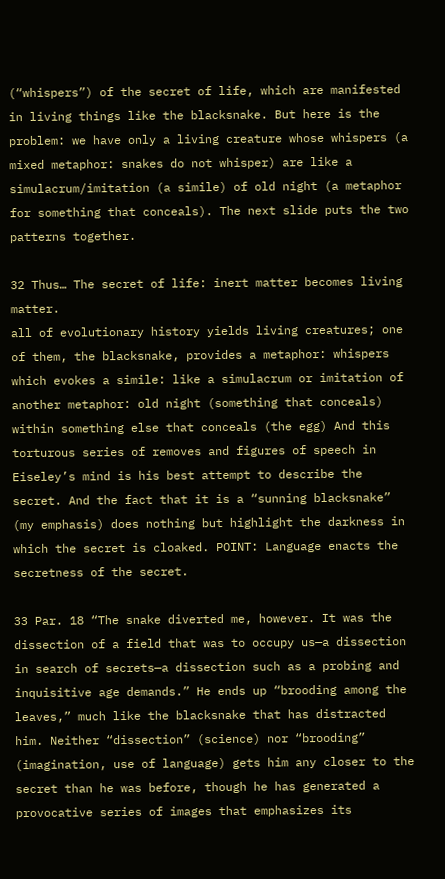(“whispers”) of the secret of life, which are manifested in living things like the blacksnake. But here is the problem: we have only a living creature whose whispers (a mixed metaphor: snakes do not whisper) are like a simulacrum/imitation (a simile) of old night (a metaphor for something that conceals). The next slide puts the two patterns together.

32 Thus… The secret of life: inert matter becomes living matter.
all of evolutionary history yields living creatures; one of them, the blacksnake, provides a metaphor: whispers which evokes a simile: like a simulacrum or imitation of another metaphor: old night (something that conceals) within something else that conceals (the egg) And this torturous series of removes and figures of speech in Eiseley’s mind is his best attempt to describe the secret. And the fact that it is a “sunning blacksnake” (my emphasis) does nothing but highlight the darkness in which the secret is cloaked. POINT: Language enacts the secretness of the secret.

33 Par. 18 “The snake diverted me, however. It was the dissection of a field that was to occupy us—a dissection in search of secrets—a dissection such as a probing and inquisitive age demands.” He ends up “brooding among the leaves,” much like the blacksnake that has distracted him. Neither “dissection” (science) nor “brooding” (imagination, use of language) gets him any closer to the secret than he was before, though he has generated a provocative series of images that emphasizes its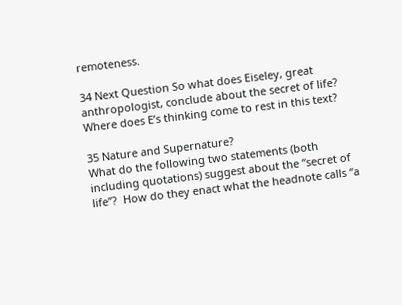remoteness.

34 Next Question So what does Eiseley, great anthropologist, conclude about the secret of life? Where does E’s thinking come to rest in this text?

35 Nature and Supernature?
What do the following two statements (both including quotations) suggest about the “secret of life”?  How do they enact what the headnote calls “a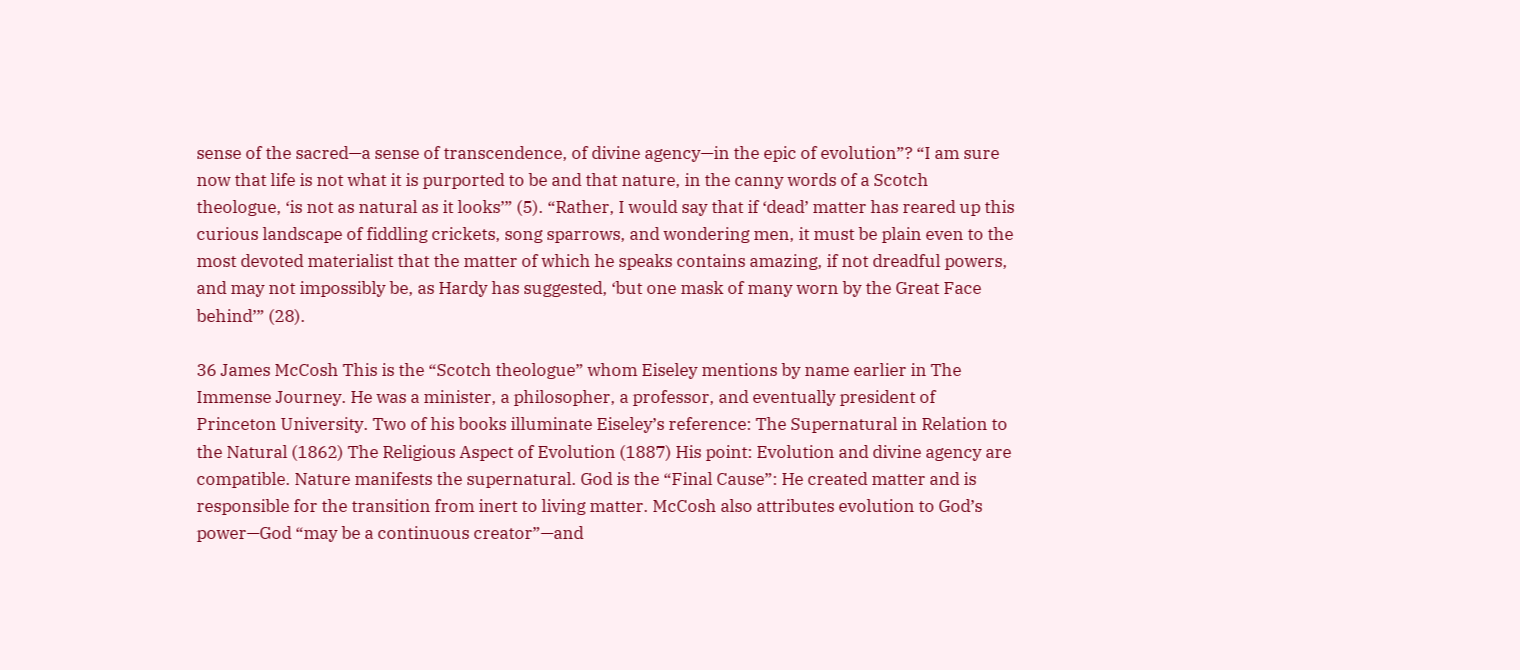sense of the sacred—a sense of transcendence, of divine agency—in the epic of evolution”? “I am sure now that life is not what it is purported to be and that nature, in the canny words of a Scotch theologue, ‘is not as natural as it looks’” (5). “Rather, I would say that if ‘dead’ matter has reared up this curious landscape of fiddling crickets, song sparrows, and wondering men, it must be plain even to the most devoted materialist that the matter of which he speaks contains amazing, if not dreadful powers, and may not impossibly be, as Hardy has suggested, ‘but one mask of many worn by the Great Face behind’” (28).

36 James McCosh This is the “Scotch theologue” whom Eiseley mentions by name earlier in The Immense Journey. He was a minister, a philosopher, a professor, and eventually president of Princeton University. Two of his books illuminate Eiseley’s reference: The Supernatural in Relation to the Natural (1862) The Religious Aspect of Evolution (1887) His point: Evolution and divine agency are compatible. Nature manifests the supernatural. God is the “Final Cause”: He created matter and is responsible for the transition from inert to living matter. McCosh also attributes evolution to God’s power—God “may be a continuous creator”—and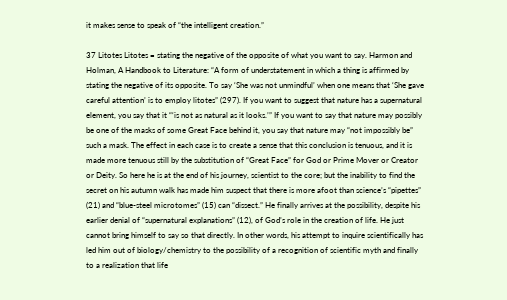it makes sense to speak of “the intelligent creation.”

37 Litotes Litotes = stating the negative of the opposite of what you want to say. Harmon and Holman, A Handbook to Literature: “A form of understatement in which a thing is affirmed by stating the negative of its opposite. To say ‘She was not unmindful’ when one means that ‘She gave careful attention’ is to employ litotes” (297). If you want to suggest that nature has a supernatural element, you say that it “‘is not as natural as it looks.’” If you want to say that nature may possibly be one of the masks of some Great Face behind it, you say that nature may “not impossibly be” such a mask. The effect in each case is to create a sense that this conclusion is tenuous, and it is made more tenuous still by the substitution of “Great Face” for God or Prime Mover or Creator or Deity. So here he is at the end of his journey, scientist to the core; but the inability to find the secret on his autumn walk has made him suspect that there is more afoot than science’s “pipettes” (21) and “blue-steel microtomes” (15) can “dissect.” He finally arrives at the possibility, despite his earlier denial of “supernatural explanations” (12), of God’s role in the creation of life. He just cannot bring himself to say so that directly. In other words, his attempt to inquire scientifically has led him out of biology/chemistry to the possibility of a recognition of scientific myth and finally to a realization that life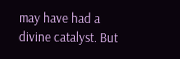may have had a divine catalyst. But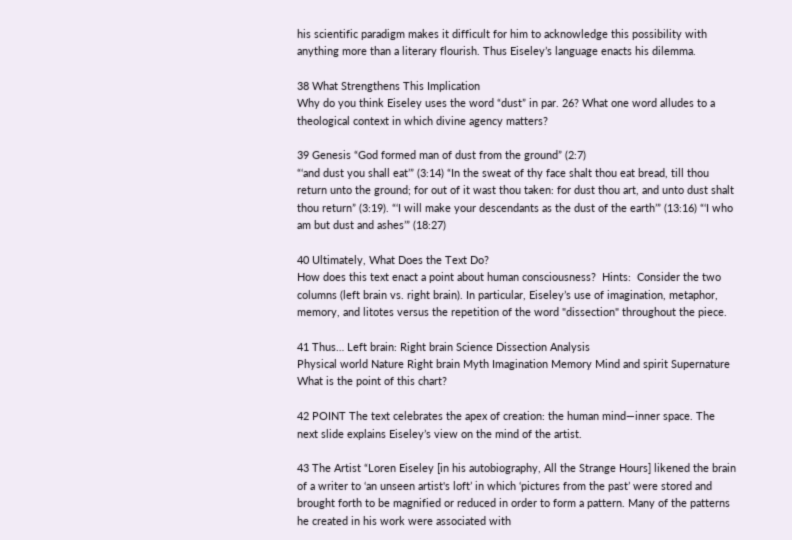his scientific paradigm makes it difficult for him to acknowledge this possibility with anything more than a literary flourish. Thus Eiseley’s language enacts his dilemma.

38 What Strengthens This Implication
Why do you think Eiseley uses the word “dust” in par. 26? What one word alludes to a theological context in which divine agency matters?

39 Genesis “God formed man of dust from the ground” (2:7)
“‘and dust you shall eat’” (3:14) “In the sweat of thy face shalt thou eat bread, till thou return unto the ground; for out of it wast thou taken: for dust thou art, and unto dust shalt thou return” (3:19). “‘I will make your descendants as the dust of the earth’” (13:16) “‘I who am but dust and ashes’” (18:27)

40 Ultimately, What Does the Text Do?
How does this text enact a point about human consciousness?  Hints:  Consider the two columns (left brain vs. right brain). In particular, Eiseley’s use of imagination, metaphor, memory, and litotes versus the repetition of the word "dissection" throughout the piece.

41 Thus… Left brain: Right brain Science Dissection Analysis
Physical world Nature Right brain Myth Imagination Memory Mind and spirit Supernature What is the point of this chart?

42 POINT The text celebrates the apex of creation: the human mind—inner space. The next slide explains Eiseley’s view on the mind of the artist.

43 The Artist “Loren Eiseley [in his autobiography, All the Strange Hours] likened the brain of a writer to ‘an unseen artist's loft’ in which ‘pictures from the past’ were stored and brought forth to be magnified or reduced in order to form a pattern. Many of the patterns he created in his work were associated with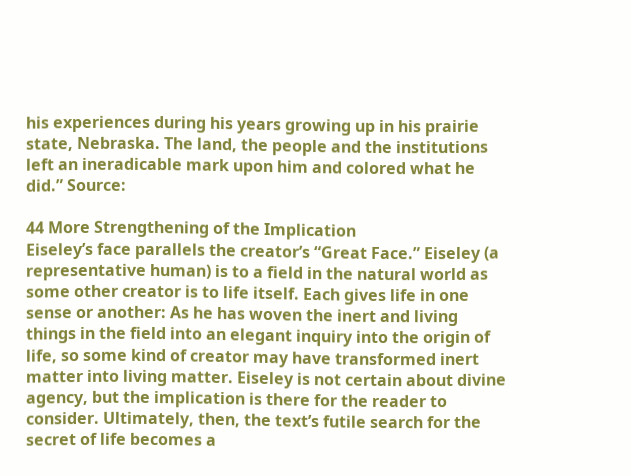his experiences during his years growing up in his prairie state, Nebraska. The land, the people and the institutions left an ineradicable mark upon him and colored what he did.” Source:

44 More Strengthening of the Implication
Eiseley’s face parallels the creator’s “Great Face.” Eiseley (a representative human) is to a field in the natural world as some other creator is to life itself. Each gives life in one sense or another: As he has woven the inert and living things in the field into an elegant inquiry into the origin of life, so some kind of creator may have transformed inert matter into living matter. Eiseley is not certain about divine agency, but the implication is there for the reader to consider. Ultimately, then, the text’s futile search for the secret of life becomes a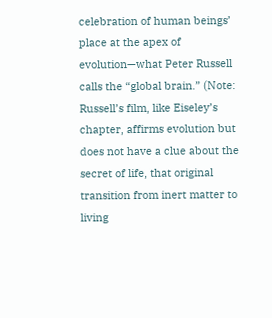celebration of human beings’ place at the apex of evolution—what Peter Russell calls the “global brain.” (Note: Russell’s film, like Eiseley’s chapter, affirms evolution but does not have a clue about the secret of life, that original transition from inert matter to living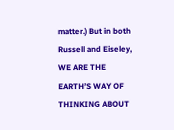matter.) But in both Russell and Eiseley, WE ARE THE EARTH’S WAY OF THINKING ABOUT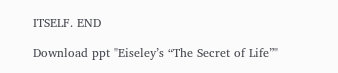ITSELF. END

Download ppt "Eiseley’s “The Secret of Life”"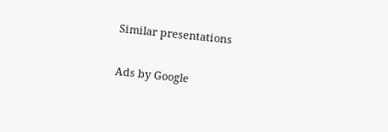Similar presentations

Ads by Google